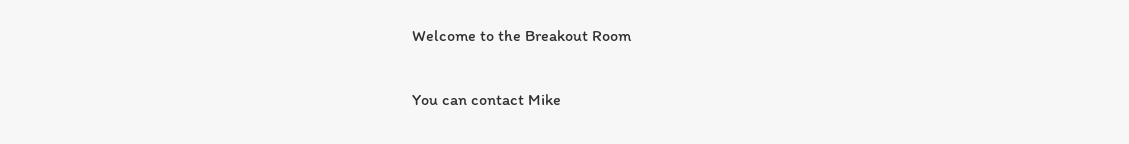Welcome to the Breakout Room

You can contact Mike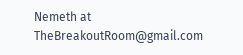Nemeth at TheBreakoutRoom@gmail.com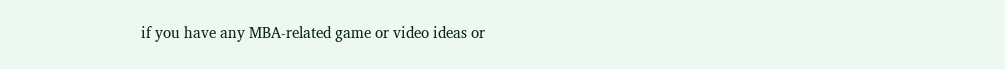if you have any MBA-related game or video ideas or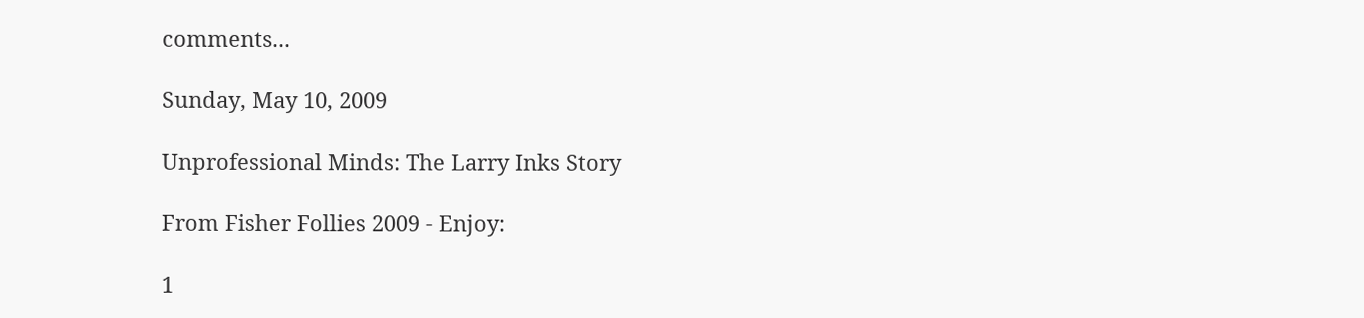comments...

Sunday, May 10, 2009

Unprofessional Minds: The Larry Inks Story

From Fisher Follies 2009 - Enjoy:

1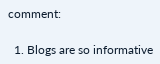comment:

  1. Blogs are so informative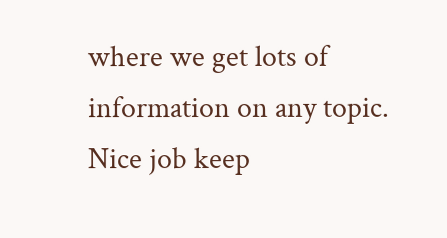where we get lots of information on any topic. Nice job keep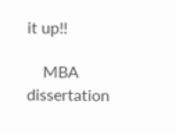it up!!

    MBA dissertation